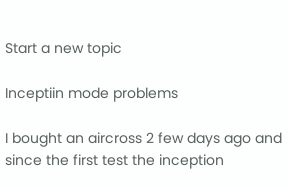Start a new topic

Inceptiin mode problems

I bought an aircross 2 few days ago and since the first test the inception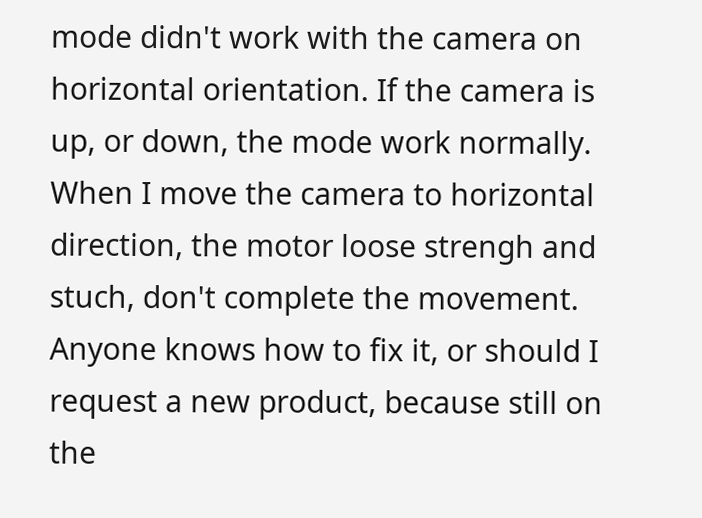mode didn't work with the camera on horizontal orientation. If the camera is up, or down, the mode work normally. When I move the camera to horizontal direction, the motor loose strengh and stuch, don't complete the movement. Anyone knows how to fix it, or should I request a new product, because still on the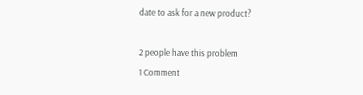date to ask for a new product?

2 people have this problem
1 Comment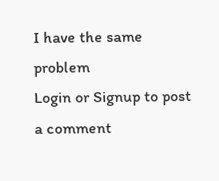I have the same problem
Login or Signup to post a comment